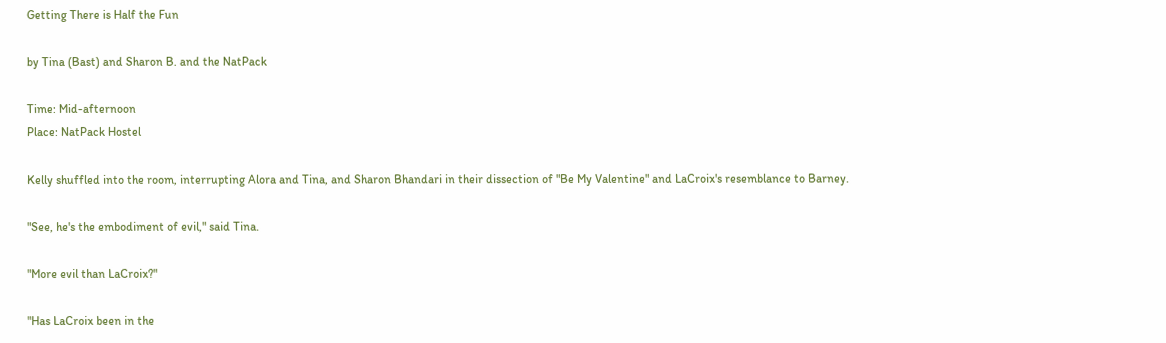Getting There is Half the Fun

by Tina (Bast) and Sharon B. and the NatPack

Time: Mid-afternoon
Place: NatPack Hostel

Kelly shuffled into the room, interrupting Alora and Tina, and Sharon Bhandari in their dissection of "Be My Valentine" and LaCroix's resemblance to Barney.

"See, he's the embodiment of evil," said Tina.

"More evil than LaCroix?"

"Has LaCroix been in the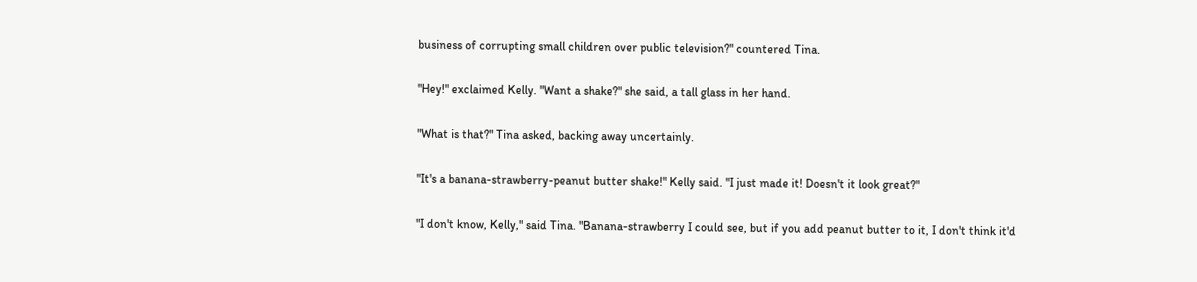business of corrupting small children over public television?" countered Tina.

"Hey!" exclaimed Kelly. "Want a shake?" she said, a tall glass in her hand.

"What is that?" Tina asked, backing away uncertainly.

"It's a banana-strawberry-peanut butter shake!" Kelly said. "I just made it! Doesn't it look great?"

"I don't know, Kelly," said Tina. "Banana-strawberry I could see, but if you add peanut butter to it, I don't think it'd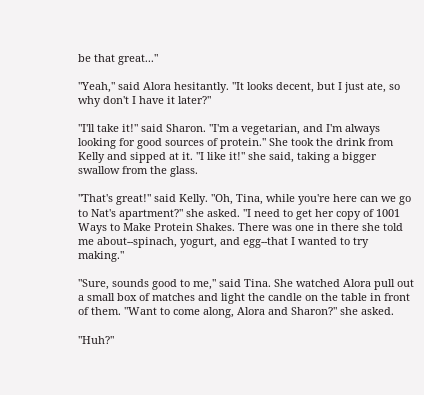be that great..."

"Yeah," said Alora hesitantly. "It looks decent, but I just ate, so why don't I have it later?"

"I'll take it!" said Sharon. "I'm a vegetarian, and I'm always looking for good sources of protein." She took the drink from Kelly and sipped at it. "I like it!" she said, taking a bigger swallow from the glass.

"That's great!" said Kelly. "Oh, Tina, while you're here can we go to Nat's apartment?" she asked. "I need to get her copy of 1001 Ways to Make Protein Shakes. There was one in there she told me about--spinach, yogurt, and egg--that I wanted to try making."

"Sure, sounds good to me," said Tina. She watched Alora pull out a small box of matches and light the candle on the table in front of them. "Want to come along, Alora and Sharon?" she asked.

"Huh?"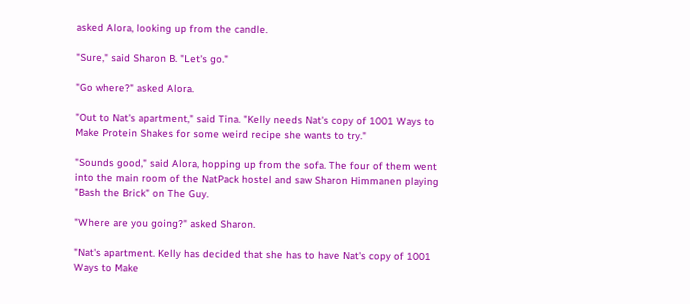asked Alora, looking up from the candle.

"Sure," said Sharon B. "Let's go."

"Go where?" asked Alora.

"Out to Nat's apartment," said Tina. "Kelly needs Nat's copy of 1001 Ways to Make Protein Shakes for some weird recipe she wants to try."

"Sounds good," said Alora, hopping up from the sofa. The four of them went into the main room of the NatPack hostel and saw Sharon Himmanen playing "Bash the Brick" on The Guy.

"Where are you going?" asked Sharon.

"Nat's apartment. Kelly has decided that she has to have Nat's copy of 1001 Ways to Make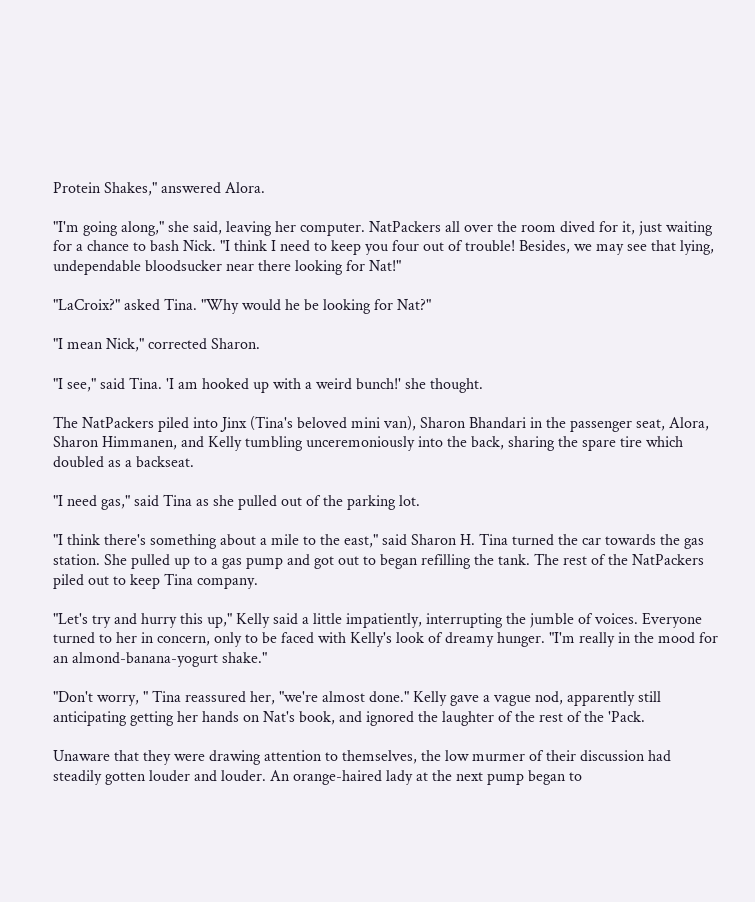Protein Shakes," answered Alora.

"I'm going along," she said, leaving her computer. NatPackers all over the room dived for it, just waiting for a chance to bash Nick. "I think I need to keep you four out of trouble! Besides, we may see that lying, undependable bloodsucker near there looking for Nat!"

"LaCroix?" asked Tina. "Why would he be looking for Nat?"

"I mean Nick," corrected Sharon.

"I see," said Tina. 'I am hooked up with a weird bunch!' she thought.

The NatPackers piled into Jinx (Tina's beloved mini van), Sharon Bhandari in the passenger seat, Alora, Sharon Himmanen, and Kelly tumbling unceremoniously into the back, sharing the spare tire which doubled as a backseat.

"I need gas," said Tina as she pulled out of the parking lot.

"I think there's something about a mile to the east," said Sharon H. Tina turned the car towards the gas station. She pulled up to a gas pump and got out to began refilling the tank. The rest of the NatPackers piled out to keep Tina company.

"Let's try and hurry this up," Kelly said a little impatiently, interrupting the jumble of voices. Everyone turned to her in concern, only to be faced with Kelly's look of dreamy hunger. "I'm really in the mood for an almond-banana-yogurt shake."

"Don't worry, " Tina reassured her, "we're almost done." Kelly gave a vague nod, apparently still anticipating getting her hands on Nat's book, and ignored the laughter of the rest of the 'Pack.

Unaware that they were drawing attention to themselves, the low murmer of their discussion had steadily gotten louder and louder. An orange-haired lady at the next pump began to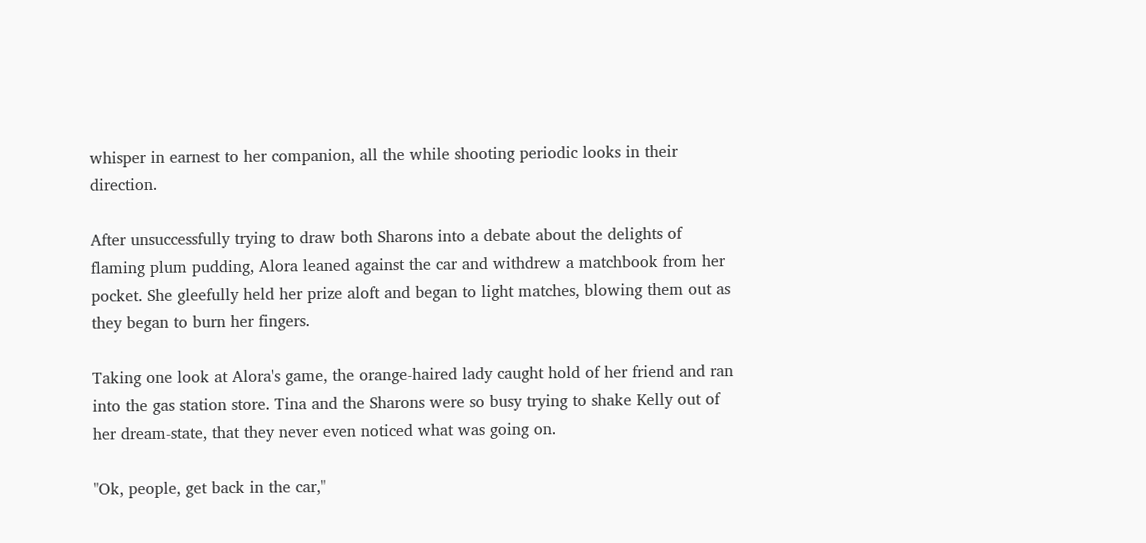whisper in earnest to her companion, all the while shooting periodic looks in their direction.

After unsuccessfully trying to draw both Sharons into a debate about the delights of flaming plum pudding, Alora leaned against the car and withdrew a matchbook from her pocket. She gleefully held her prize aloft and began to light matches, blowing them out as they began to burn her fingers.

Taking one look at Alora's game, the orange-haired lady caught hold of her friend and ran into the gas station store. Tina and the Sharons were so busy trying to shake Kelly out of her dream-state, that they never even noticed what was going on.

"Ok, people, get back in the car,"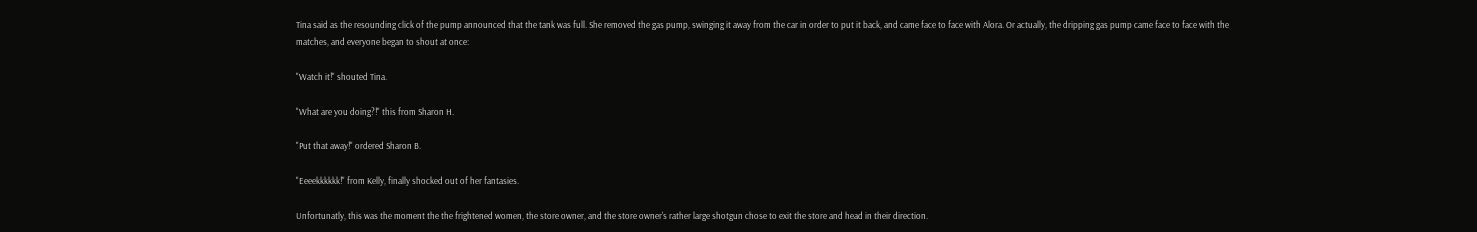Tina said as the resounding click of the pump announced that the tank was full. She removed the gas pump, swinging it away from the car in order to put it back, and came face to face with Alora. Or actually, the dripping gas pump came face to face with the matches, and everyone began to shout at once:

"Watch it!" shouted Tina.

"What are you doing?!" this from Sharon H.

"Put that away!" ordered Sharon B.

"Eeeekkkkkk!" from Kelly, finally shocked out of her fantasies.

Unfortunatly, this was the moment the the frightened women, the store owner, and the store owner's rather large shotgun chose to exit the store and head in their direction.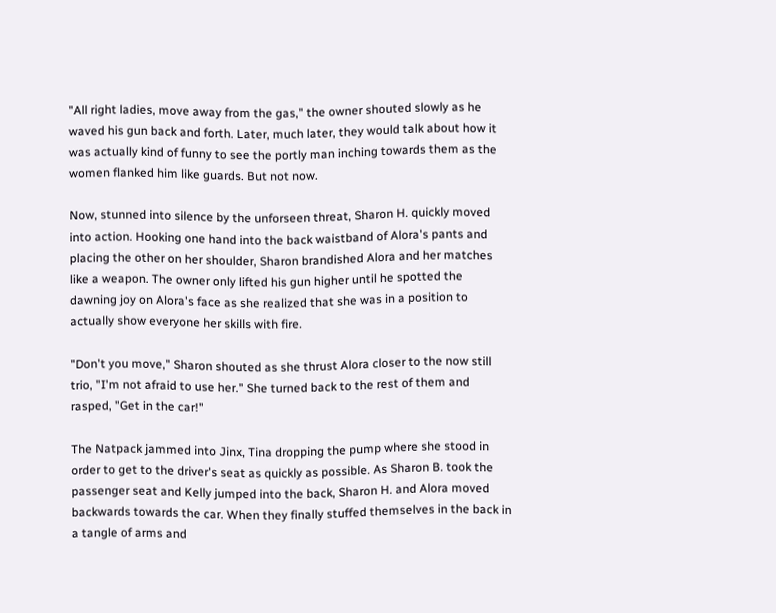"All right ladies, move away from the gas," the owner shouted slowly as he waved his gun back and forth. Later, much later, they would talk about how it was actually kind of funny to see the portly man inching towards them as the women flanked him like guards. But not now.

Now, stunned into silence by the unforseen threat, Sharon H. quickly moved into action. Hooking one hand into the back waistband of Alora's pants and placing the other on her shoulder, Sharon brandished Alora and her matches like a weapon. The owner only lifted his gun higher until he spotted the dawning joy on Alora's face as she realized that she was in a position to actually show everyone her skills with fire.

"Don't you move," Sharon shouted as she thrust Alora closer to the now still trio, "I'm not afraid to use her." She turned back to the rest of them and rasped, "Get in the car!"

The Natpack jammed into Jinx, Tina dropping the pump where she stood in order to get to the driver's seat as quickly as possible. As Sharon B. took the passenger seat and Kelly jumped into the back, Sharon H. and Alora moved backwards towards the car. When they finally stuffed themselves in the back in a tangle of arms and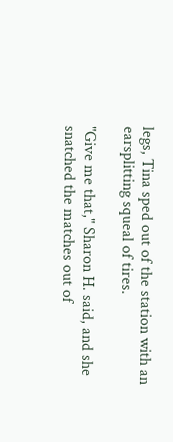legs, Tina sped out of the station with an earsplitting squeal of tires.

"Give me that," Sharon H. said, and she snatched the matches out of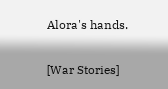Alora's hands.

[War Stories]